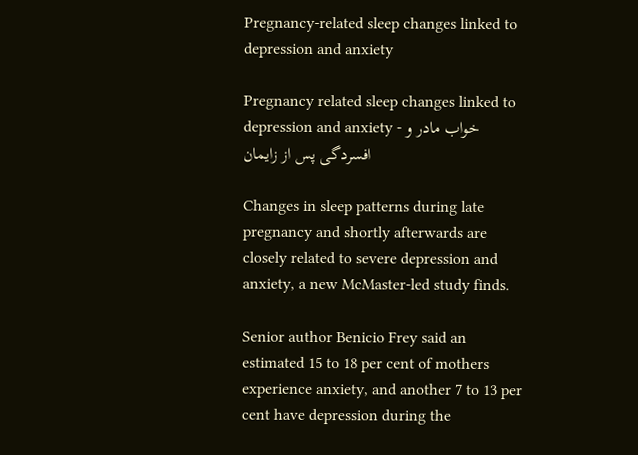Pregnancy-related sleep changes linked to depression and anxiety

Pregnancy related sleep changes linked to depression and anxiety - خواب مادر و افسردگی پس از زایمان

Changes in sleep patterns during late pregnancy and shortly afterwards are closely related to severe depression and anxiety, a new McMaster-led study finds.

Senior author Benicio Frey said an estimated 15 to 18 per cent of mothers experience anxiety, and another 7 to 13 per cent have depression during the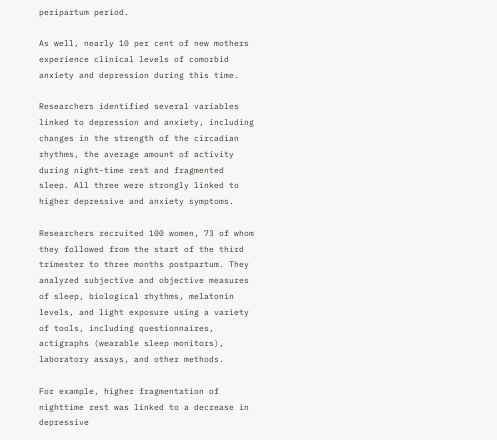peripartum period.

As well, nearly 10 per cent of new mothers experience clinical levels of comorbid anxiety and depression during this time.

Researchers identified several variables linked to depression and anxiety, including changes in the strength of the circadian rhythms, the average amount of activity during night-time rest and fragmented sleep. All three were strongly linked to higher depressive and anxiety symptoms.

Researchers recruited 100 women, 73 of whom they followed from the start of the third trimester to three months postpartum. They analyzed subjective and objective measures of sleep, biological rhythms, melatonin levels, and light exposure using a variety of tools, including questionnaires, actigraphs (wearable sleep monitors), laboratory assays, and other methods.

For example, higher fragmentation of nighttime rest was linked to a decrease in depressive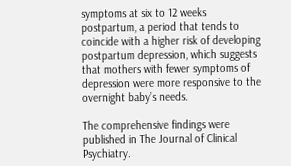symptoms at six to 12 weeks postpartum, a period that tends to coincide with a higher risk of developing postpartum depression, which suggests that mothers with fewer symptoms of depression were more responsive to the overnight baby’s needs.

The comprehensive findings were published in The Journal of Clinical Psychiatry.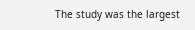The study was the largest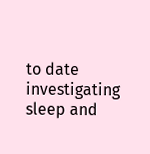to date investigating sleep and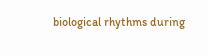biological rhythms during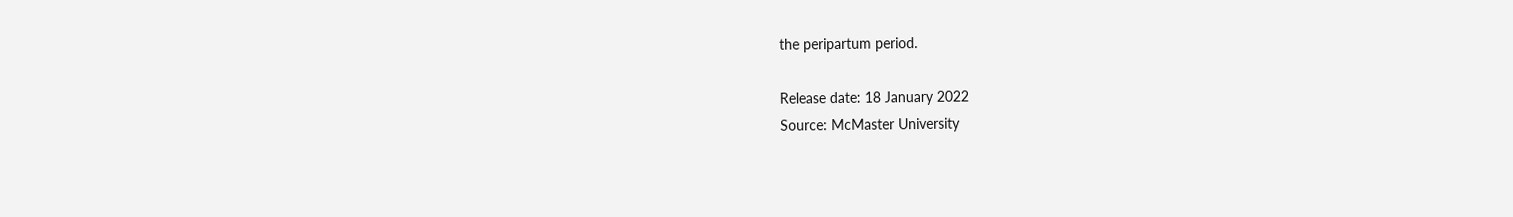the peripartum period.

Release date: 18 January 2022
Source: McMaster University